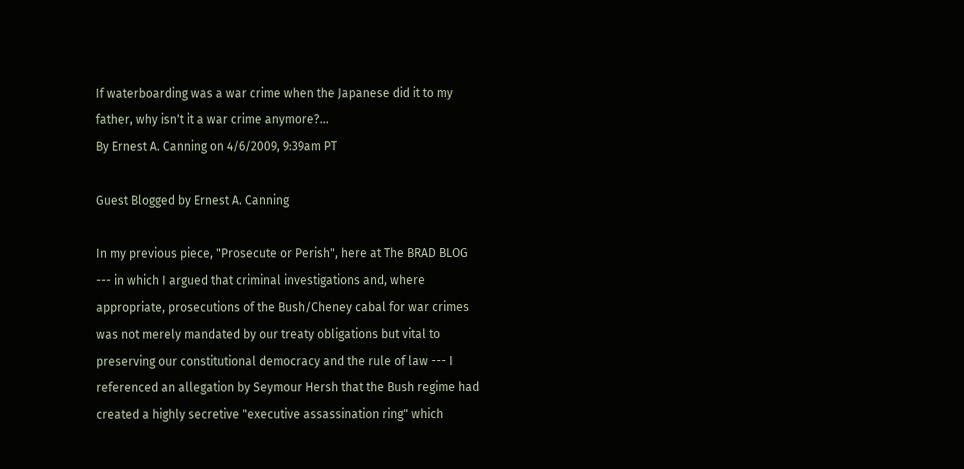If waterboarding was a war crime when the Japanese did it to my father, why isn't it a war crime anymore?...
By Ernest A. Canning on 4/6/2009, 9:39am PT

Guest Blogged by Ernest A. Canning

In my previous piece, "Prosecute or Perish", here at The BRAD BLOG --- in which I argued that criminal investigations and, where appropriate, prosecutions of the Bush/Cheney cabal for war crimes was not merely mandated by our treaty obligations but vital to preserving our constitutional democracy and the rule of law --- I referenced an allegation by Seymour Hersh that the Bush regime had created a highly secretive "executive assassination ring" which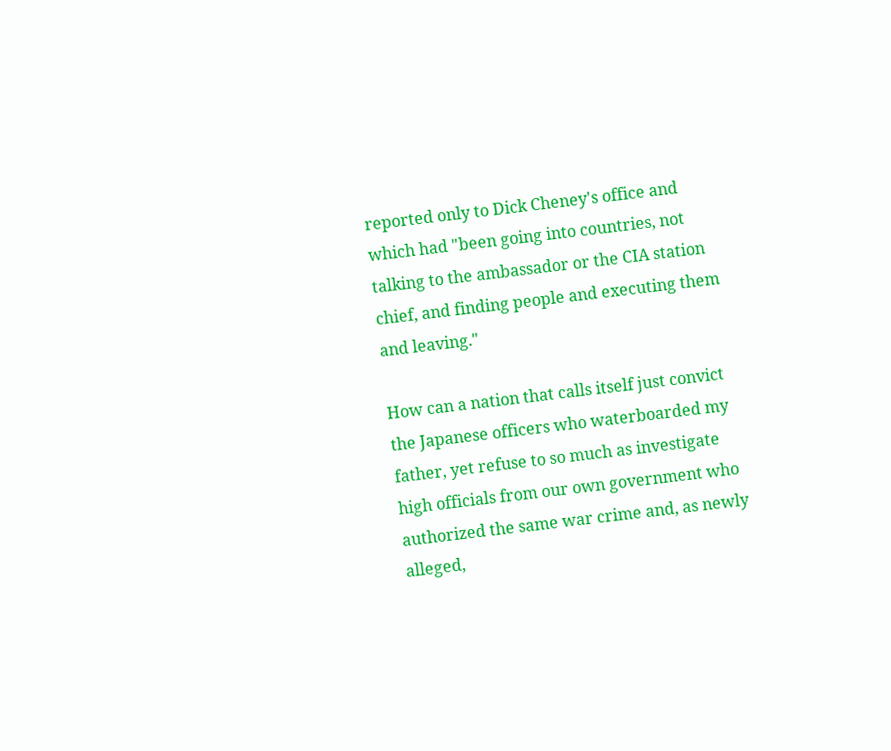reported only to Dick Cheney's office and which had "been going into countries, not talking to the ambassador or the CIA station chief, and finding people and executing them and leaving."

How can a nation that calls itself just convict the Japanese officers who waterboarded my father, yet refuse to so much as investigate high officials from our own government who authorized the same war crime and, as newly alleged,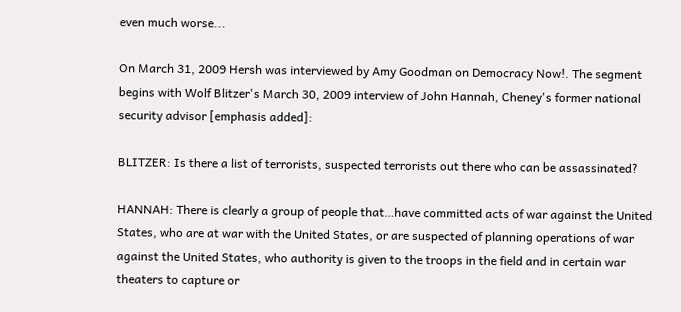even much worse...

On March 31, 2009 Hersh was interviewed by Amy Goodman on Democracy Now!. The segment begins with Wolf Blitzer's March 30, 2009 interview of John Hannah, Cheney's former national security advisor [emphasis added]:

BLITZER: Is there a list of terrorists, suspected terrorists out there who can be assassinated?

HANNAH: There is clearly a group of people that…have committed acts of war against the United States, who are at war with the United States, or are suspected of planning operations of war against the United States, who authority is given to the troops in the field and in certain war theaters to capture or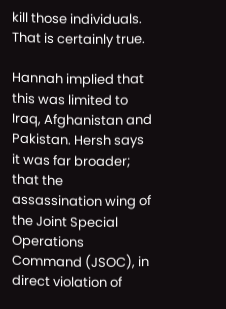kill those individuals. That is certainly true.

Hannah implied that this was limited to Iraq, Afghanistan and Pakistan. Hersh says it was far broader; that the assassination wing of the Joint Special Operations Command (JSOC), in direct violation of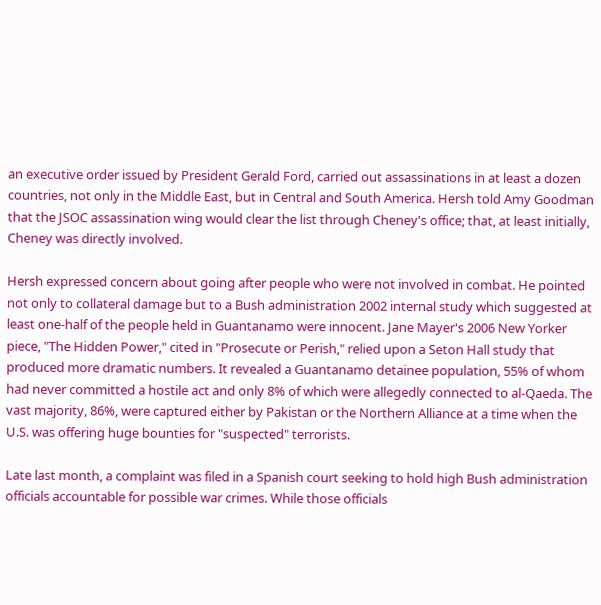an executive order issued by President Gerald Ford, carried out assassinations in at least a dozen countries, not only in the Middle East, but in Central and South America. Hersh told Amy Goodman that the JSOC assassination wing would clear the list through Cheney's office; that, at least initially, Cheney was directly involved.

Hersh expressed concern about going after people who were not involved in combat. He pointed not only to collateral damage but to a Bush administration 2002 internal study which suggested at least one-half of the people held in Guantanamo were innocent. Jane Mayer's 2006 New Yorker piece, "The Hidden Power," cited in "Prosecute or Perish," relied upon a Seton Hall study that produced more dramatic numbers. It revealed a Guantanamo detainee population, 55% of whom had never committed a hostile act and only 8% of which were allegedly connected to al-Qaeda. The vast majority, 86%, were captured either by Pakistan or the Northern Alliance at a time when the U.S. was offering huge bounties for "suspected" terrorists.

Late last month, a complaint was filed in a Spanish court seeking to hold high Bush administration officials accountable for possible war crimes. While those officials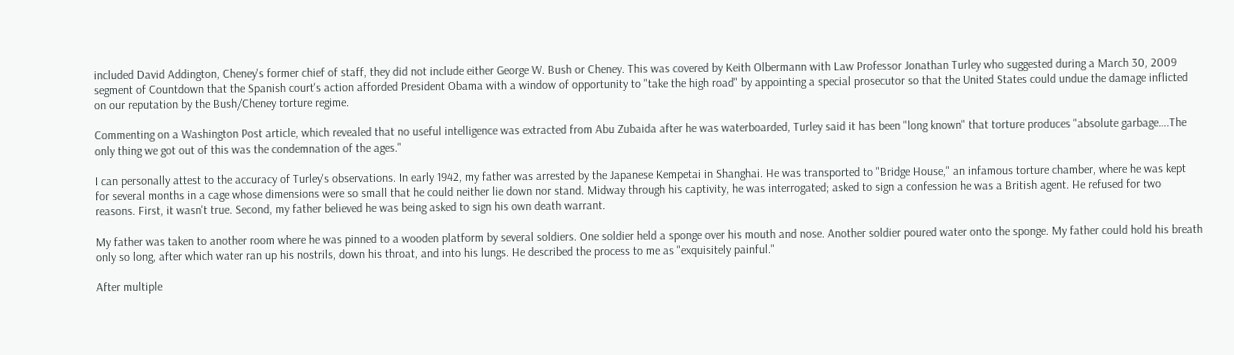included David Addington, Cheney's former chief of staff, they did not include either George W. Bush or Cheney. This was covered by Keith Olbermann with Law Professor Jonathan Turley who suggested during a March 30, 2009 segment of Countdown that the Spanish court's action afforded President Obama with a window of opportunity to "take the high road" by appointing a special prosecutor so that the United States could undue the damage inflicted on our reputation by the Bush/Cheney torture regime.

Commenting on a Washington Post article, which revealed that no useful intelligence was extracted from Abu Zubaida after he was waterboarded, Turley said it has been "long known" that torture produces "absolute garbage….The only thing we got out of this was the condemnation of the ages."

I can personally attest to the accuracy of Turley's observations. In early 1942, my father was arrested by the Japanese Kempetai in Shanghai. He was transported to "Bridge House," an infamous torture chamber, where he was kept for several months in a cage whose dimensions were so small that he could neither lie down nor stand. Midway through his captivity, he was interrogated; asked to sign a confession he was a British agent. He refused for two reasons. First, it wasn't true. Second, my father believed he was being asked to sign his own death warrant.

My father was taken to another room where he was pinned to a wooden platform by several soldiers. One soldier held a sponge over his mouth and nose. Another soldier poured water onto the sponge. My father could hold his breath only so long, after which water ran up his nostrils, down his throat, and into his lungs. He described the process to me as "exquisitely painful."

After multiple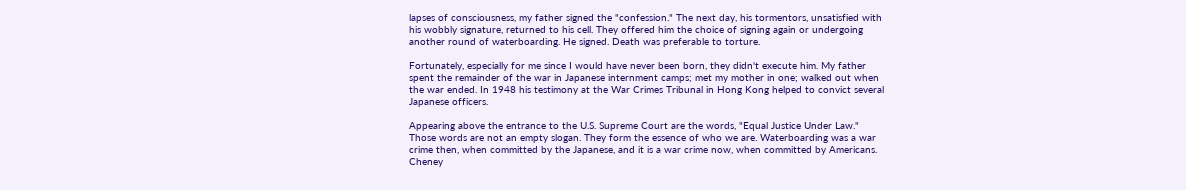lapses of consciousness, my father signed the "confession." The next day, his tormentors, unsatisfied with his wobbly signature, returned to his cell. They offered him the choice of signing again or undergoing another round of waterboarding. He signed. Death was preferable to torture.

Fortunately, especially for me since I would have never been born, they didn't execute him. My father spent the remainder of the war in Japanese internment camps; met my mother in one; walked out when the war ended. In 1948 his testimony at the War Crimes Tribunal in Hong Kong helped to convict several Japanese officers.

Appearing above the entrance to the U.S. Supreme Court are the words, "Equal Justice Under Law." Those words are not an empty slogan. They form the essence of who we are. Waterboarding was a war crime then, when committed by the Japanese, and it is a war crime now, when committed by Americans. Cheney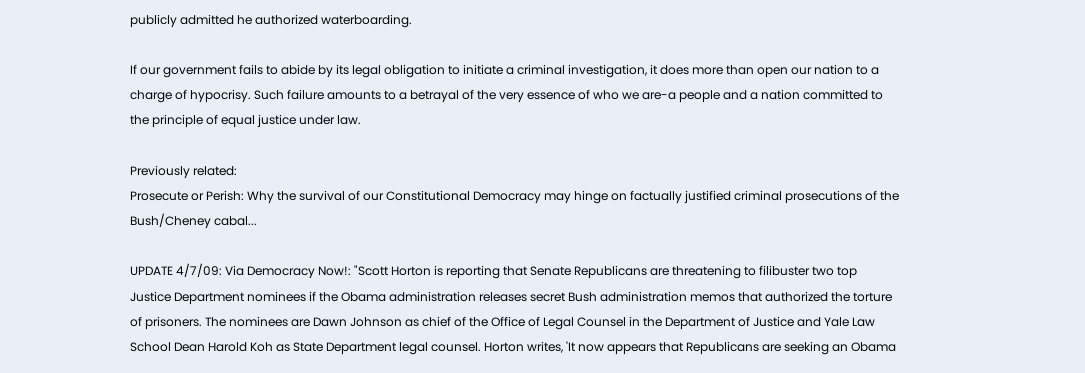publicly admitted he authorized waterboarding.

If our government fails to abide by its legal obligation to initiate a criminal investigation, it does more than open our nation to a charge of hypocrisy. Such failure amounts to a betrayal of the very essence of who we are-a people and a nation committed to the principle of equal justice under law.

Previously related:
Prosecute or Perish: Why the survival of our Constitutional Democracy may hinge on factually justified criminal prosecutions of the Bush/Cheney cabal...

UPDATE 4/7/09: Via Democracy Now!: "Scott Horton is reporting that Senate Republicans are threatening to filibuster two top Justice Department nominees if the Obama administration releases secret Bush administration memos that authorized the torture of prisoners. The nominees are Dawn Johnson as chief of the Office of Legal Counsel in the Department of Justice and Yale Law School Dean Harold Koh as State Department legal counsel. Horton writes, 'It now appears that Republicans are seeking an Obama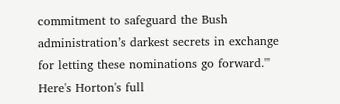commitment to safeguard the Bush administration’s darkest secrets in exchange for letting these nominations go forward.'" Here's Horton's full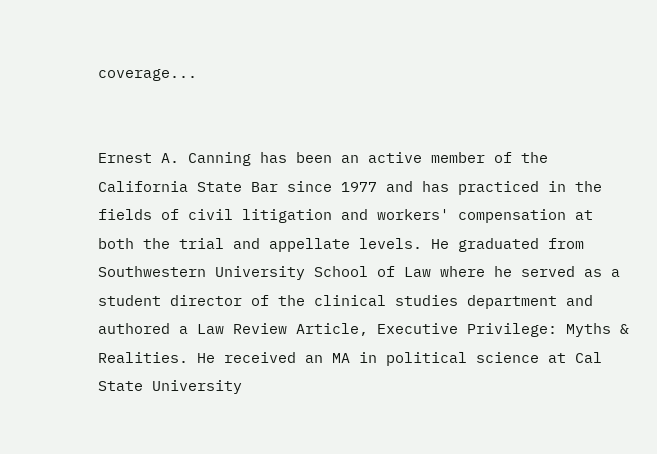coverage...


Ernest A. Canning has been an active member of the California State Bar since 1977 and has practiced in the fields of civil litigation and workers' compensation at both the trial and appellate levels. He graduated from Southwestern University School of Law where he served as a student director of the clinical studies department and authored a Law Review Article, Executive Privilege: Myths & Realities. He received an MA in political science at Cal State University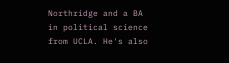Northridge and a BA in political science from UCLA. He's also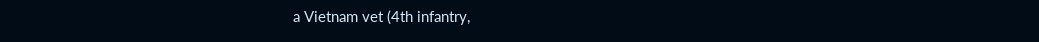a Vietnam vet (4th infantry,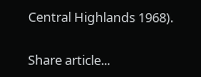Central Highlands 1968).

Share article...